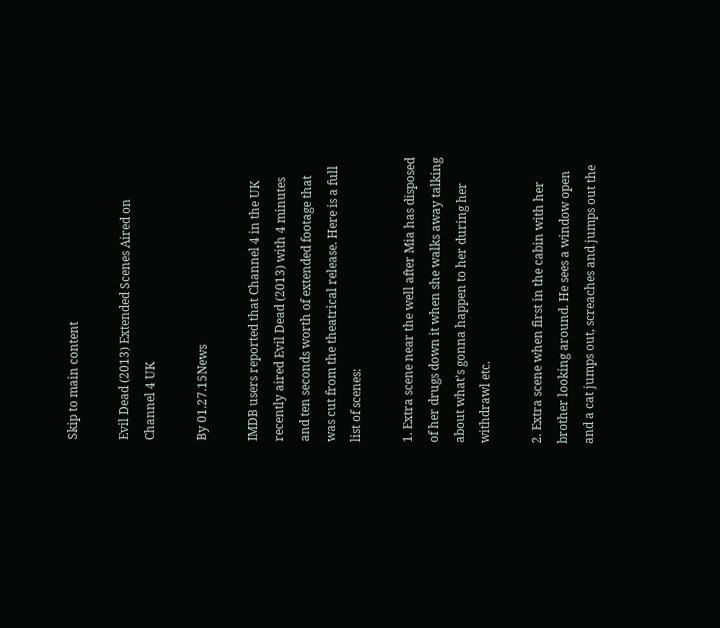Skip to main content

Evil Dead (2013) Extended Scenes Aired on Channel 4 UK

By 01.27.15News

IMDB users reported that Channel 4 in the UK recently aired Evil Dead (2013) with 4 minutes and ten seconds worth of extended footage that was cut from the theatrical release. Here is a full list of scenes:

1. Extra scene near the well after Mia has disposed of her drugs down it when she walks away talking about what’s gonna happen to her during her withdrawl etc.

2. Extra scene when first in the cabin with her brother looking around. He sees a window open and a cat jumps out, screaches and jumps out the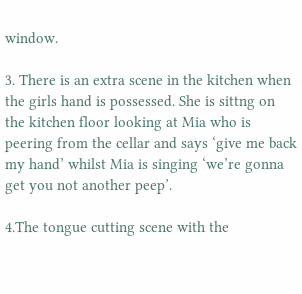window.

3. There is an extra scene in the kitchen when the girls hand is possessed. She is sittng on the kitchen floor looking at Mia who is peering from the cellar and says ‘give me back my hand’ whilst Mia is singing ‘we’re gonna get you not another peep’.

4.The tongue cutting scene with the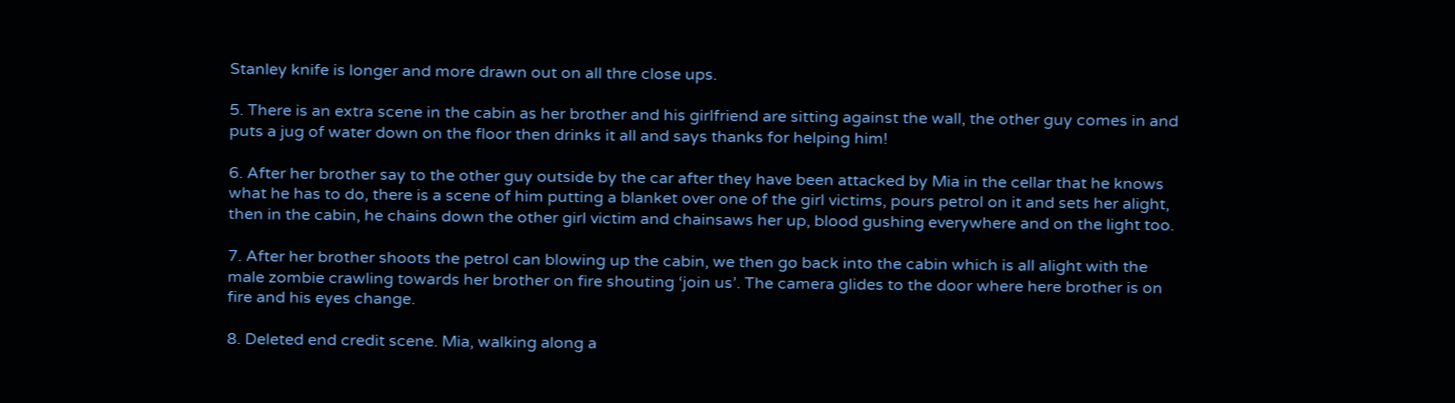Stanley knife is longer and more drawn out on all thre close ups.

5. There is an extra scene in the cabin as her brother and his girlfriend are sitting against the wall, the other guy comes in and puts a jug of water down on the floor then drinks it all and says thanks for helping him!

6. After her brother say to the other guy outside by the car after they have been attacked by Mia in the cellar that he knows what he has to do, there is a scene of him putting a blanket over one of the girl victims, pours petrol on it and sets her alight, then in the cabin, he chains down the other girl victim and chainsaws her up, blood gushing everywhere and on the light too.

7. After her brother shoots the petrol can blowing up the cabin, we then go back into the cabin which is all alight with the male zombie crawling towards her brother on fire shouting ‘join us’. The camera glides to the door where here brother is on fire and his eyes change.

8. Deleted end credit scene. Mia, walking along a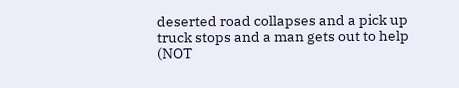deserted road collapses and a pick up truck stops and a man gets out to help (NOT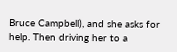Bruce Campbell), and she asks for help. Then driving her to a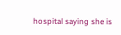hospital saying she is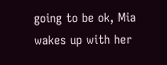going to be ok, Mia wakes up with her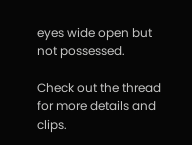eyes wide open but not possessed.

Check out the thread for more details and clips.